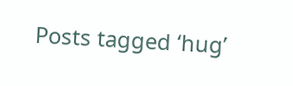Posts tagged ‘hug’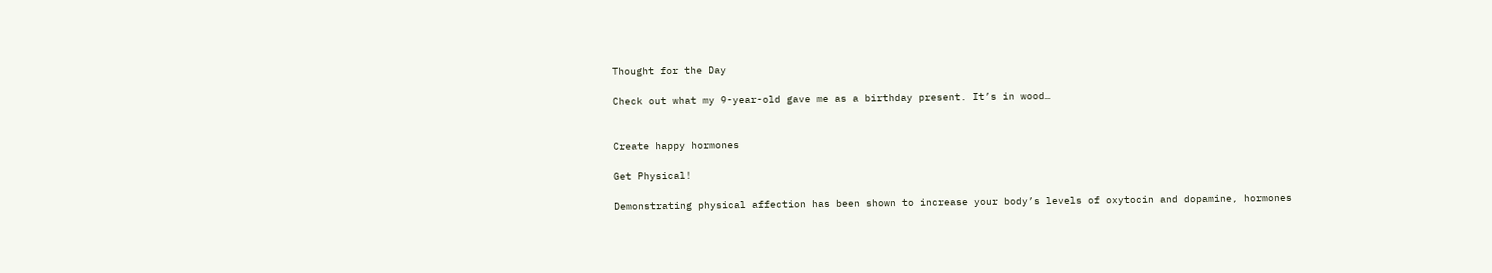Thought for the Day

Check out what my 9-year-old gave me as a birthday present. It’s in wood…


Create happy hormones

Get Physical!

Demonstrating physical affection has been shown to increase your body’s levels of oxytocin and dopamine, hormones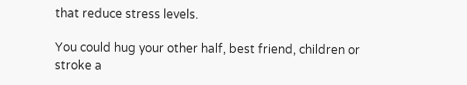that reduce stress levels.

You could hug your other half, best friend, children or stroke a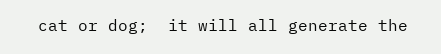cat or dog;  it will all generate the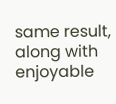same result, along with enjoyable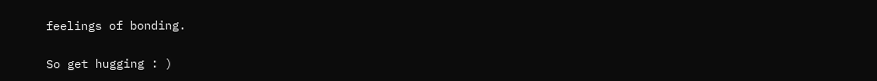feelings of bonding.

So get hugging : )